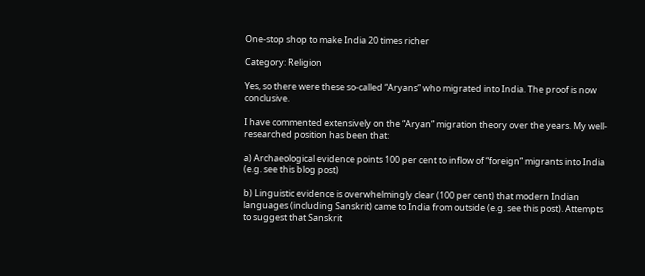One-stop shop to make India 20 times richer

Category: Religion

Yes, so there were these so-called “Aryans” who migrated into India. The proof is now conclusive.

I have commented extensively on the “Aryan” migration theory over the years. My well-researched position has been that:

a) Archaeological evidence points 100 per cent to inflow of “foreign” migrants into India (e.g. see this blog post)

b) Linguistic evidence is overwhelmingly clear (100 per cent) that modern Indian languages (including Sanskrit) came to India from outside (e.g. see this post). Attempts to suggest that Sanskrit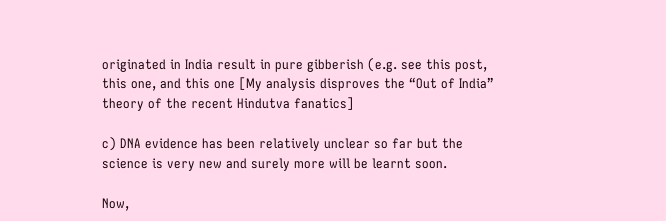originated in India result in pure gibberish (e.g. see this post, this one, and this one [My analysis disproves the “Out of India” theory of the recent Hindutva fanatics]

c) DNA evidence has been relatively unclear so far but the science is very new and surely more will be learnt soon.

Now,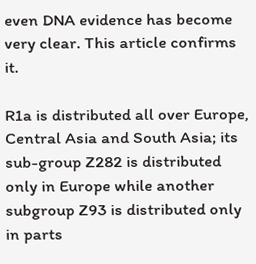even DNA evidence has become very clear. This article confirms it.

R1a is distributed all over Europe, Central Asia and South Asia; its sub-group Z282 is distributed only in Europe while another subgroup Z93 is distributed only in parts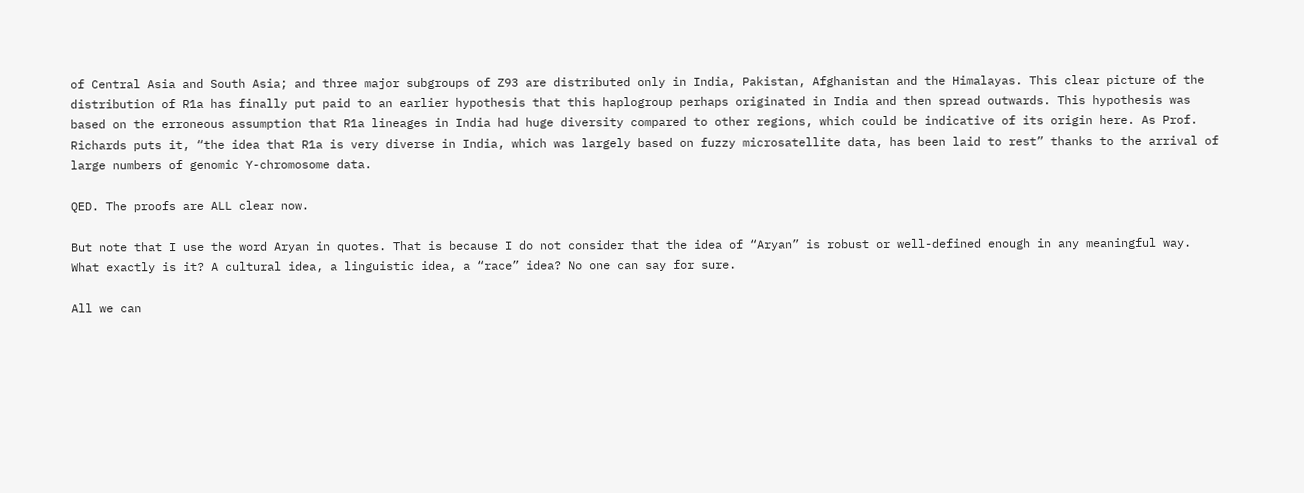of Central Asia and South Asia; and three major subgroups of Z93 are distributed only in India, Pakistan, Afghanistan and the Himalayas. This clear picture of the distribution of R1a has finally put paid to an earlier hypothesis that this haplogroup perhaps originated in India and then spread outwards. This hypothesis was based on the erroneous assumption that R1a lineages in India had huge diversity compared to other regions, which could be indicative of its origin here. As Prof. Richards puts it, “the idea that R1a is very diverse in India, which was largely based on fuzzy microsatellite data, has been laid to rest” thanks to the arrival of large numbers of genomic Y-chromosome data.

QED. The proofs are ALL clear now.

But note that I use the word Aryan in quotes. That is because I do not consider that the idea of “Aryan” is robust or well-defined enough in any meaningful way. What exactly is it? A cultural idea, a linguistic idea, a “race” idea? No one can say for sure.

All we can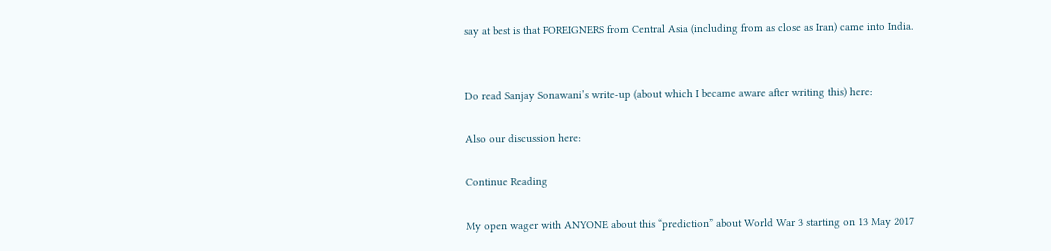say at best is that FOREIGNERS from Central Asia (including from as close as Iran) came into India.


Do read Sanjay Sonawani’s write-up (about which I became aware after writing this) here:

Also our discussion here:

Continue Reading

My open wager with ANYONE about this “prediction” about World War 3 starting on 13 May 2017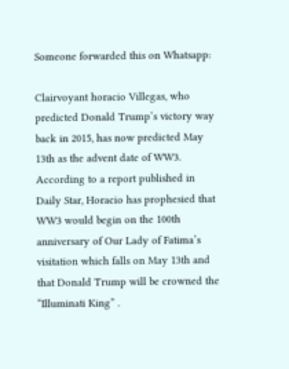Someone forwarded this on Whatsapp:

Clairvoyant horacio Villegas, who predicted Donald Trump’s victory way back in 2015, has now predicted May 13th as the advent date of WW3. According to a report published in Daily Star, Horacio has prophesied that WW3 would begin on the 100th anniversary of Our Lady of Fatima’s visitation which falls on May 13th and that Donald Trump will be crowned the “Illuminati King” .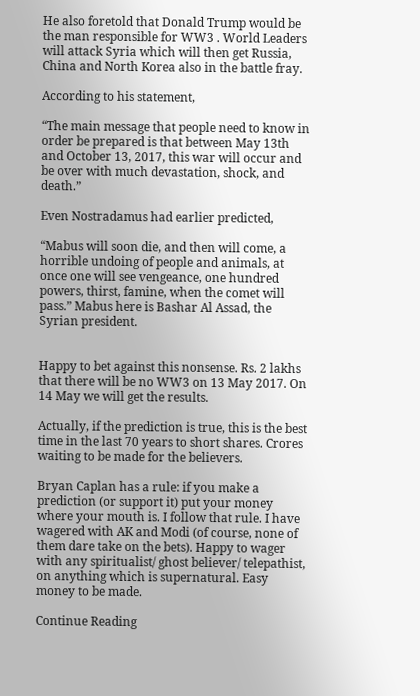He also foretold that Donald Trump would be the man responsible for WW3 . World Leaders will attack Syria which will then get Russia, China and North Korea also in the battle fray.

According to his statement,

“The main message that people need to know in order be prepared is that between May 13th and October 13, 2017, this war will occur and be over with much devastation, shock, and death.”

Even Nostradamus had earlier predicted,

“Mabus will soon die, and then will come, a horrible undoing of people and animals, at once one will see vengeance, one hundred powers, thirst, famine, when the comet will pass.” Mabus here is Bashar Al Assad, the Syrian president.


Happy to bet against this nonsense. Rs. 2 lakhs that there will be no WW3 on 13 May 2017. On 14 May we will get the results.

Actually, if the prediction is true, this is the best time in the last 70 years to short shares. Crores waiting to be made for the believers.

Bryan Caplan has a rule: if you make a prediction (or support it) put your money where your mouth is. I follow that rule. I have wagered with AK and Modi (of course, none of them dare take on the bets). Happy to wager with any spiritualist/ ghost believer/ telepathist, on anything which is supernatural. Easy money to be made.

Continue Reading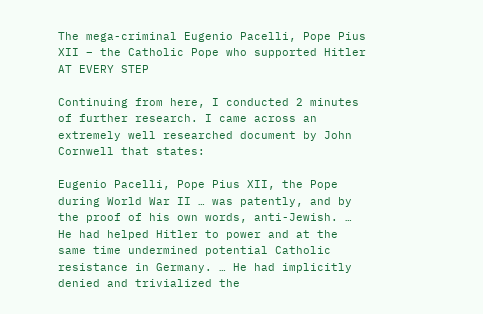The mega-criminal Eugenio Pacelli, Pope Pius XII – the Catholic Pope who supported Hitler AT EVERY STEP

Continuing from here, I conducted 2 minutes of further research. I came across an extremely well researched document by John Cornwell that states:

Eugenio Pacelli, Pope Pius XII, the Pope during World War II … was patently, and by the proof of his own words, anti-Jewish. … He had helped Hitler to power and at the same time undermined potential Catholic resistance in Germany. … He had implicitly denied and trivialized the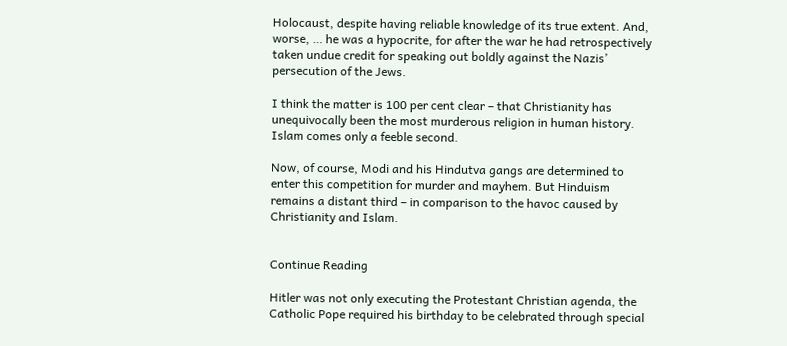Holocaust, despite having reliable knowledge of its true extent. And, worse, … he was a hypocrite, for after the war he had retrospectively taken undue credit for speaking out boldly against the Nazis’ persecution of the Jews.

I think the matter is 100 per cent clear – that Christianity has unequivocally been the most murderous religion in human history. Islam comes only a feeble second.

Now, of course, Modi and his Hindutva gangs are determined to enter this competition for murder and mayhem. But Hinduism remains a distant third – in comparison to the havoc caused by Christianity and Islam.


Continue Reading

Hitler was not only executing the Protestant Christian agenda, the Catholic Pope required his birthday to be celebrated through special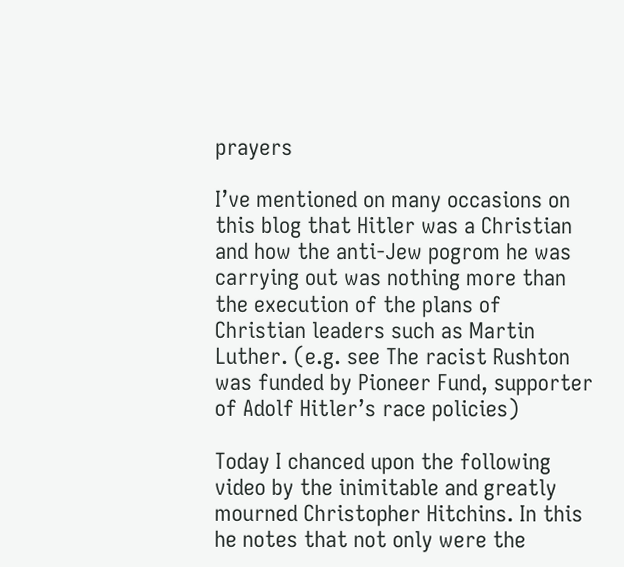prayers

I’ve mentioned on many occasions on this blog that Hitler was a Christian and how the anti-Jew pogrom he was carrying out was nothing more than the execution of the plans of Christian leaders such as Martin Luther. (e.g. see The racist Rushton was funded by Pioneer Fund, supporter of Adolf Hitler’s race policies)

Today I chanced upon the following video by the inimitable and greatly mourned Christopher Hitchins. In this he notes that not only were the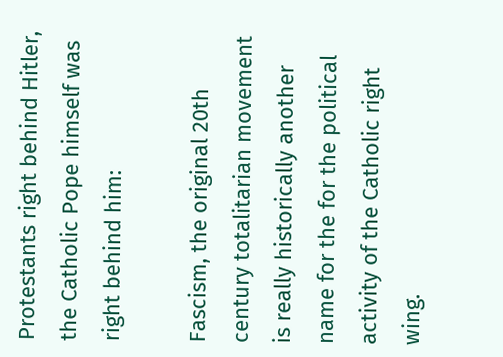Protestants right behind Hitler, the Catholic Pope himself was right behind him:

Fascism, the original 20th century totalitarian movement is really historically another name for the for the political activity of the Catholic right wing.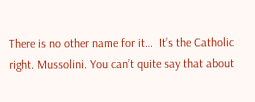There is no other name for it…  It’s the Catholic right. Mussolini. You can’t quite say that about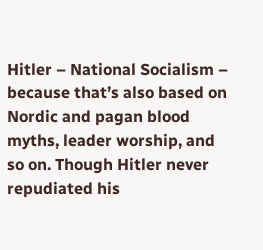Hitler – National Socialism – because that’s also based on Nordic and pagan blood myths, leader worship, and so on. Though Hitler never repudiated his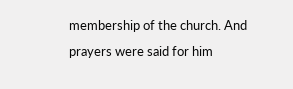membership of the church. And prayers were said for him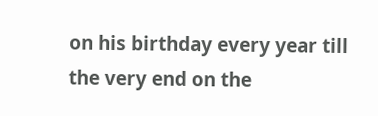on his birthday every year till the very end on the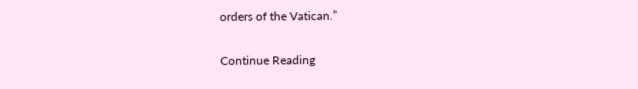orders of the Vatican.”

Continue Reading